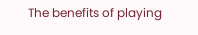The benefits of playing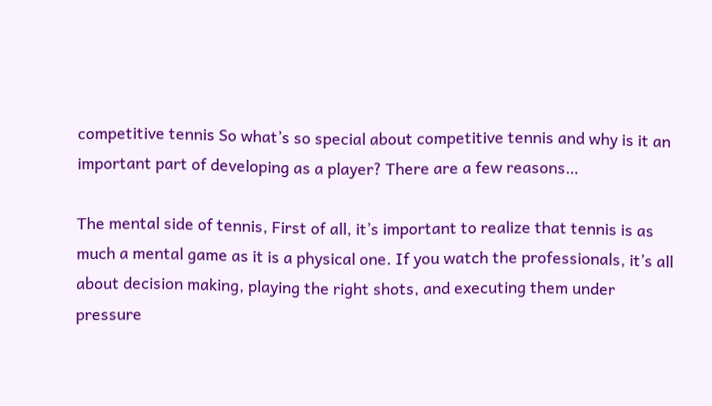competitive tennis So what’s so special about competitive tennis and why is it an important part of developing as a player? There are a few reasons…

The mental side of tennis, First of all, it’s important to realize that tennis is as much a mental game as it is a physical one. If you watch the professionals, it’s all about decision making, playing the right shots, and executing them under pressure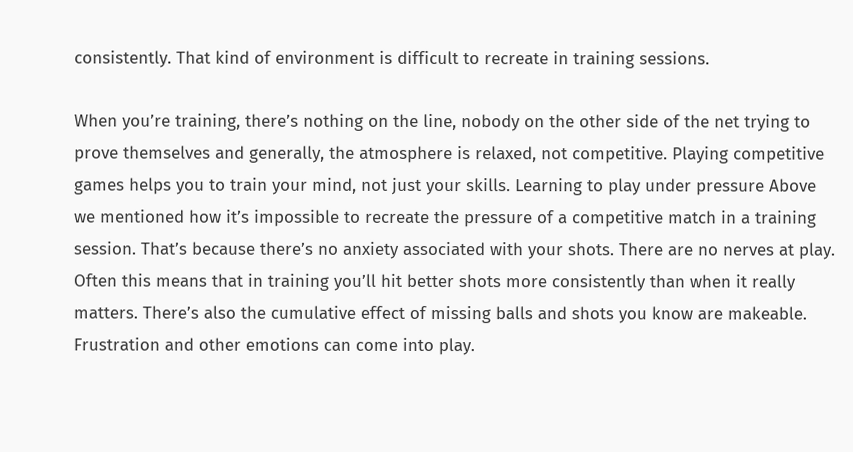consistently. That kind of environment is difficult to recreate in training sessions.

When you’re training, there’s nothing on the line, nobody on the other side of the net trying to prove themselves and generally, the atmosphere is relaxed, not competitive. Playing competitive games helps you to train your mind, not just your skills. Learning to play under pressure Above we mentioned how it’s impossible to recreate the pressure of a competitive match in a training session. That’s because there’s no anxiety associated with your shots. There are no nerves at play. Often this means that in training you’ll hit better shots more consistently than when it really matters. There’s also the cumulative effect of missing balls and shots you know are makeable. Frustration and other emotions can come into play.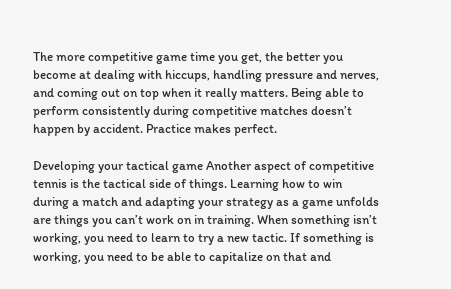The more competitive game time you get, the better you become at dealing with hiccups, handling pressure and nerves, and coming out on top when it really matters. Being able to perform consistently during competitive matches doesn’t happen by accident. Practice makes perfect.

Developing your tactical game Another aspect of competitive tennis is the tactical side of things. Learning how to win during a match and adapting your strategy as a game unfolds are things you can’t work on in training. When something isn’t working, you need to learn to try a new tactic. If something is working, you need to be able to capitalize on that and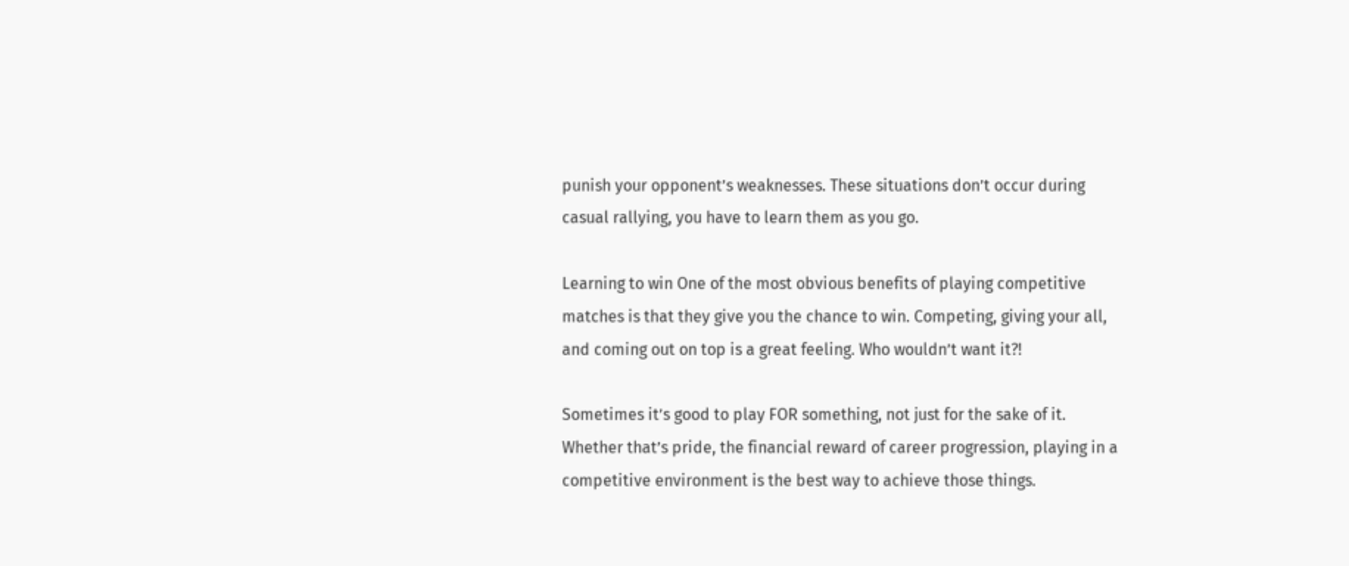punish your opponent’s weaknesses. These situations don’t occur during casual rallying, you have to learn them as you go.

Learning to win One of the most obvious benefits of playing competitive matches is that they give you the chance to win. Competing, giving your all, and coming out on top is a great feeling. Who wouldn’t want it?!

Sometimes it’s good to play FOR something, not just for the sake of it. Whether that’s pride, the financial reward of career progression, playing in a competitive environment is the best way to achieve those things.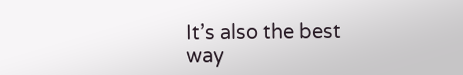It’s also the best way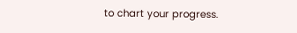to chart your progress.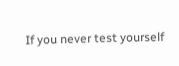If you never test yourself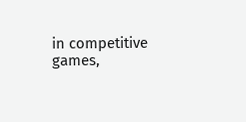in competitive games,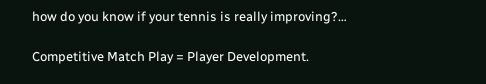how do you know if your tennis is really improving?…

Competitive Match Play = Player Development.